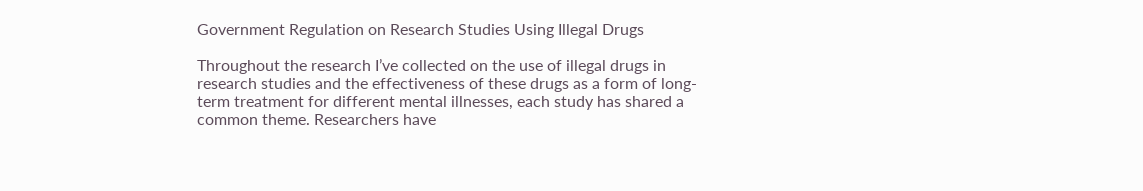Government Regulation on Research Studies Using Illegal Drugs

Throughout the research I’ve collected on the use of illegal drugs in research studies and the effectiveness of these drugs as a form of long-term treatment for different mental illnesses, each study has shared a common theme. Researchers have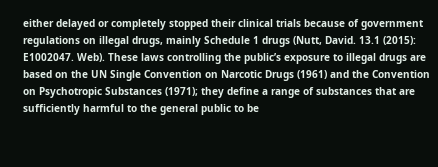either delayed or completely stopped their clinical trials because of government regulations on illegal drugs, mainly Schedule 1 drugs (Nutt, David. 13.1 (2015): E1002047. Web). These laws controlling the public’s exposure to illegal drugs are based on the UN Single Convention on Narcotic Drugs (1961) and the Convention on Psychotropic Substances (1971); they define a range of substances that are sufficiently harmful to the general public to be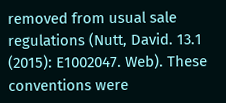removed from usual sale regulations (Nutt, David. 13.1 (2015): E1002047. Web). These conventions were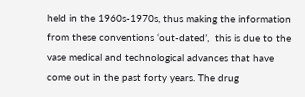held in the 1960s-1970s, thus making the information from these conventions ‘out-dated’,  this is due to the vase medical and technological advances that have come out in the past forty years. The drug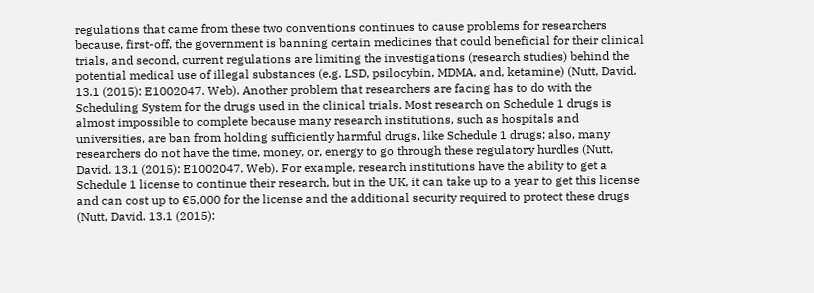regulations that came from these two conventions continues to cause problems for researchers because, first-off, the government is banning certain medicines that could beneficial for their clinical trials, and second, current regulations are limiting the investigations (research studies) behind the potential medical use of illegal substances (e.g. LSD, psilocybin, MDMA, and, ketamine) (Nutt, David. 13.1 (2015): E1002047. Web). Another problem that researchers are facing has to do with the Scheduling System for the drugs used in the clinical trials. Most research on Schedule 1 drugs is almost impossible to complete because many research institutions, such as hospitals and universities, are ban from holding sufficiently harmful drugs, like Schedule 1 drugs; also, many researchers do not have the time, money, or, energy to go through these regulatory hurdles (Nutt, David. 13.1 (2015): E1002047. Web). For example, research institutions have the ability to get a Schedule 1 license to continue their research, but in the UK, it can take up to a year to get this license and can cost up to €5,000 for the license and the additional security required to protect these drugs (Nutt, David. 13.1 (2015):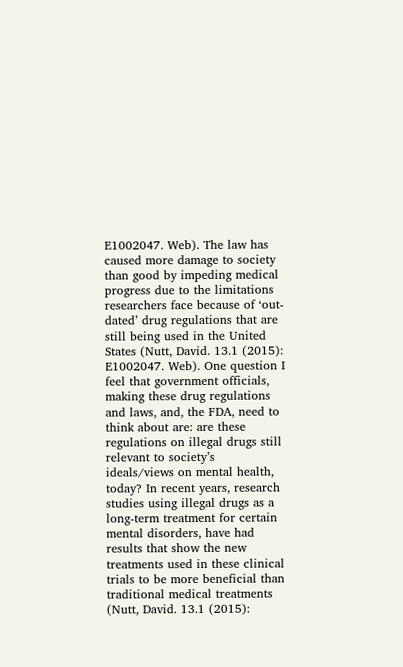E1002047. Web). The law has caused more damage to society than good by impeding medical progress due to the limitations researchers face because of ‘out-dated’ drug regulations that are still being used in the United States (Nutt, David. 13.1 (2015): E1002047. Web). One question I feel that government officials, making these drug regulations and laws, and, the FDA, need to think about are: are these regulations on illegal drugs still relevant to society’s ideals/views on mental health, today? In recent years, research studies using illegal drugs as a long-term treatment for certain mental disorders, have had results that show the new treatments used in these clinical trials to be more beneficial than traditional medical treatments (Nutt, David. 13.1 (2015):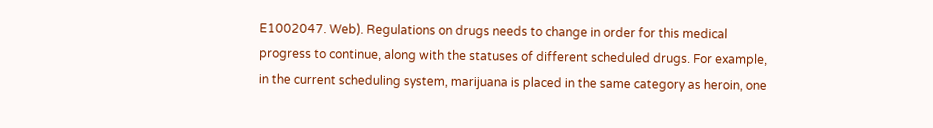E1002047. Web). Regulations on drugs needs to change in order for this medical progress to continue, along with the statuses of different scheduled drugs. For example, in the current scheduling system, marijuana is placed in the same category as heroin, one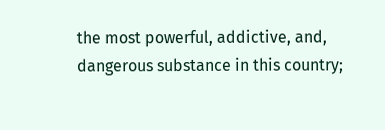the most powerful, addictive, and, dangerous substance in this country;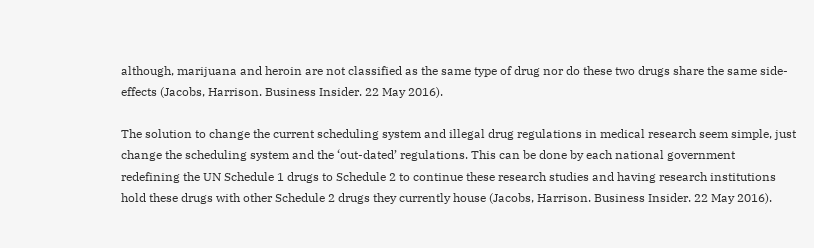although, marijuana and heroin are not classified as the same type of drug nor do these two drugs share the same side-effects (Jacobs, Harrison. Business Insider. 22 May 2016).

The solution to change the current scheduling system and illegal drug regulations in medical research seem simple, just change the scheduling system and the ‘out-dated’ regulations. This can be done by each national government redefining the UN Schedule 1 drugs to Schedule 2 to continue these research studies and having research institutions hold these drugs with other Schedule 2 drugs they currently house (Jacobs, Harrison. Business Insider. 22 May 2016).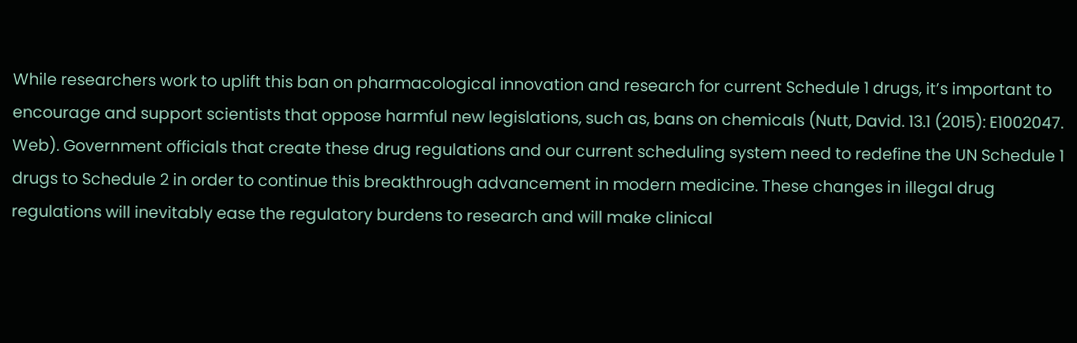While researchers work to uplift this ban on pharmacological innovation and research for current Schedule 1 drugs, it’s important to encourage and support scientists that oppose harmful new legislations, such as, bans on chemicals (Nutt, David. 13.1 (2015): E1002047. Web). Government officials that create these drug regulations and our current scheduling system need to redefine the UN Schedule 1 drugs to Schedule 2 in order to continue this breakthrough advancement in modern medicine. These changes in illegal drug regulations will inevitably ease the regulatory burdens to research and will make clinical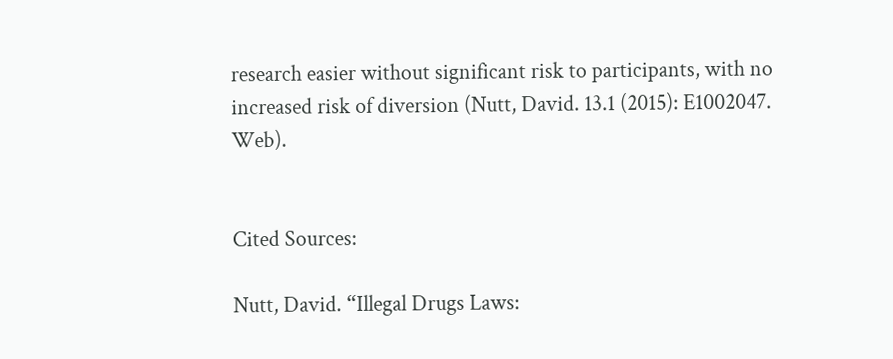research easier without significant risk to participants, with no increased risk of diversion (Nutt, David. 13.1 (2015): E1002047. Web).


Cited Sources:

Nutt, David. “Illegal Drugs Laws: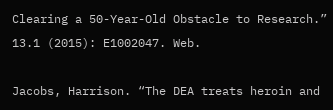Clearing a 50-Year-Old Obstacle to Research.” 13.1 (2015): E1002047. Web.

Jacobs, Harrison. “The DEA treats heroin and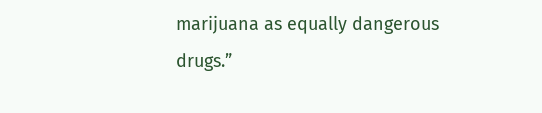marijuana as equally dangerous drugs.”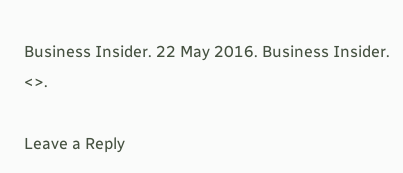Business Insider. 22 May 2016. Business Insider. <>.

Leave a Reply